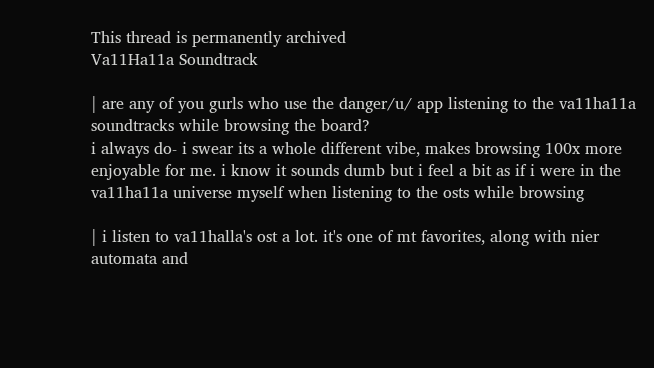This thread is permanently archived
Va11Ha11a Soundtrack

| are any of you gurls who use the danger/u/ app listening to the va11ha11a soundtracks while browsing the board?
i always do- i swear its a whole different vibe, makes browsing 100x more enjoyable for me. i know it sounds dumb but i feel a bit as if i were in the va11ha11a universe myself when listening to the osts while browsing

| i listen to va11halla's ost a lot. it's one of mt favorites, along with nier automata and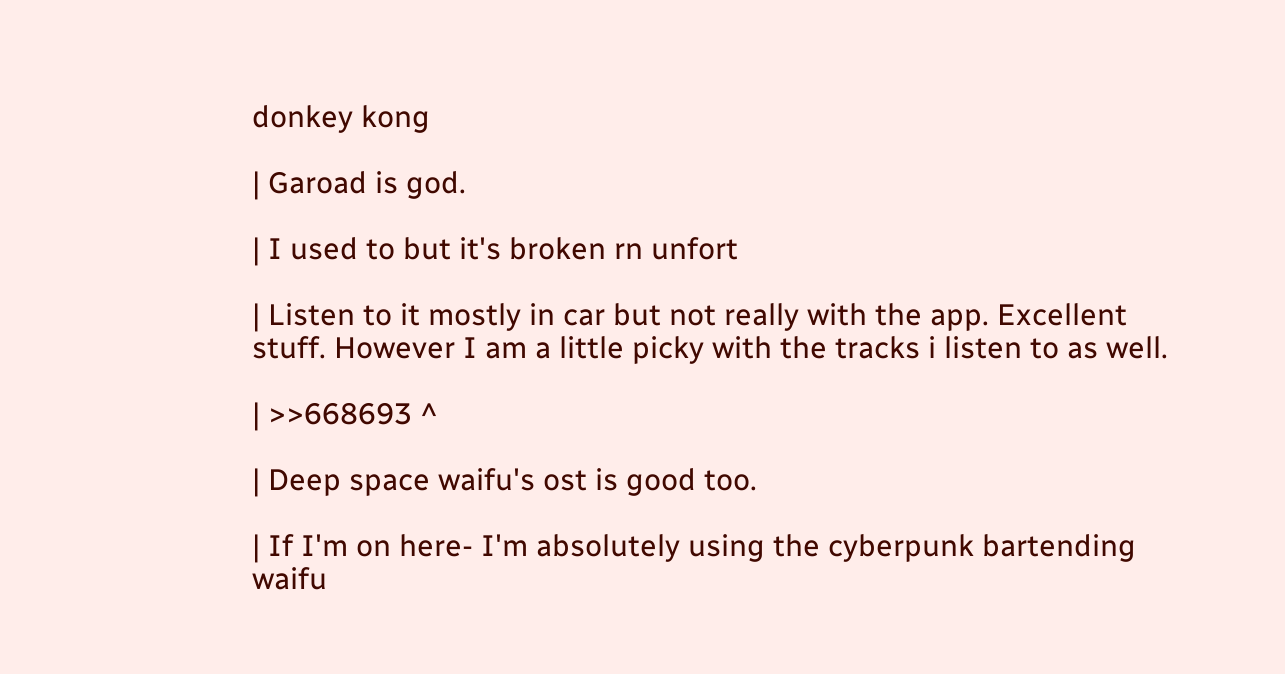donkey kong

| Garoad is god.

| I used to but it's broken rn unfort

| Listen to it mostly in car but not really with the app. Excellent stuff. However I am a little picky with the tracks i listen to as well.

| >>668693 ^

| Deep space waifu's ost is good too.

| If I'm on here- I'm absolutely using the cyberpunk bartending waifu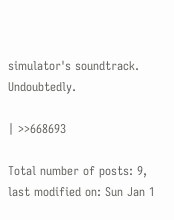simulator's soundtrack. Undoubtedly.

| >>668693

Total number of posts: 9, last modified on: Sun Jan 1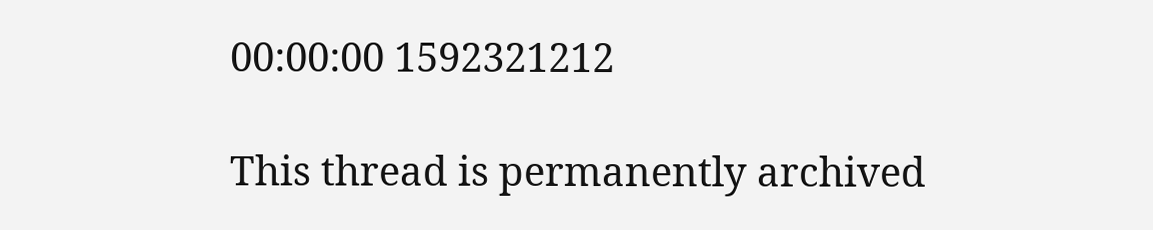00:00:00 1592321212

This thread is permanently archived